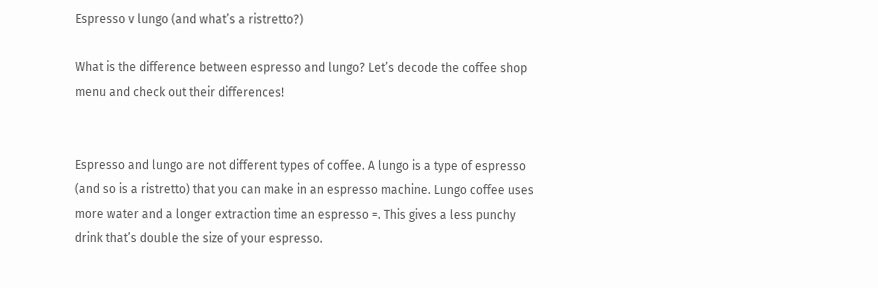Espresso v lungo (and what’s a ristretto?)

What is the difference between espresso and lungo? Let’s decode the coffee shop menu and check out their differences!


Espresso and lungo are not different types of coffee. A lungo is a type of espresso (and so is a ristretto) that you can make in an espresso machine. Lungo coffee uses more water and a longer extraction time an espresso =. This gives a less punchy drink that’s double the size of your espresso.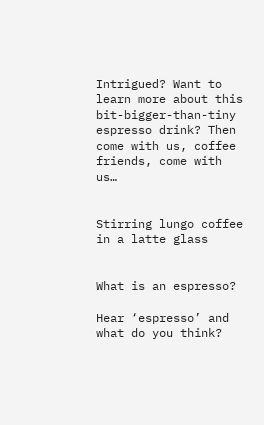Intrigued? Want to learn more about this bit-bigger-than-tiny espresso drink? Then come with us, coffee friends, come with us…


Stirring lungo coffee in a latte glass


What is an espresso?

Hear ‘espresso’ and what do you think?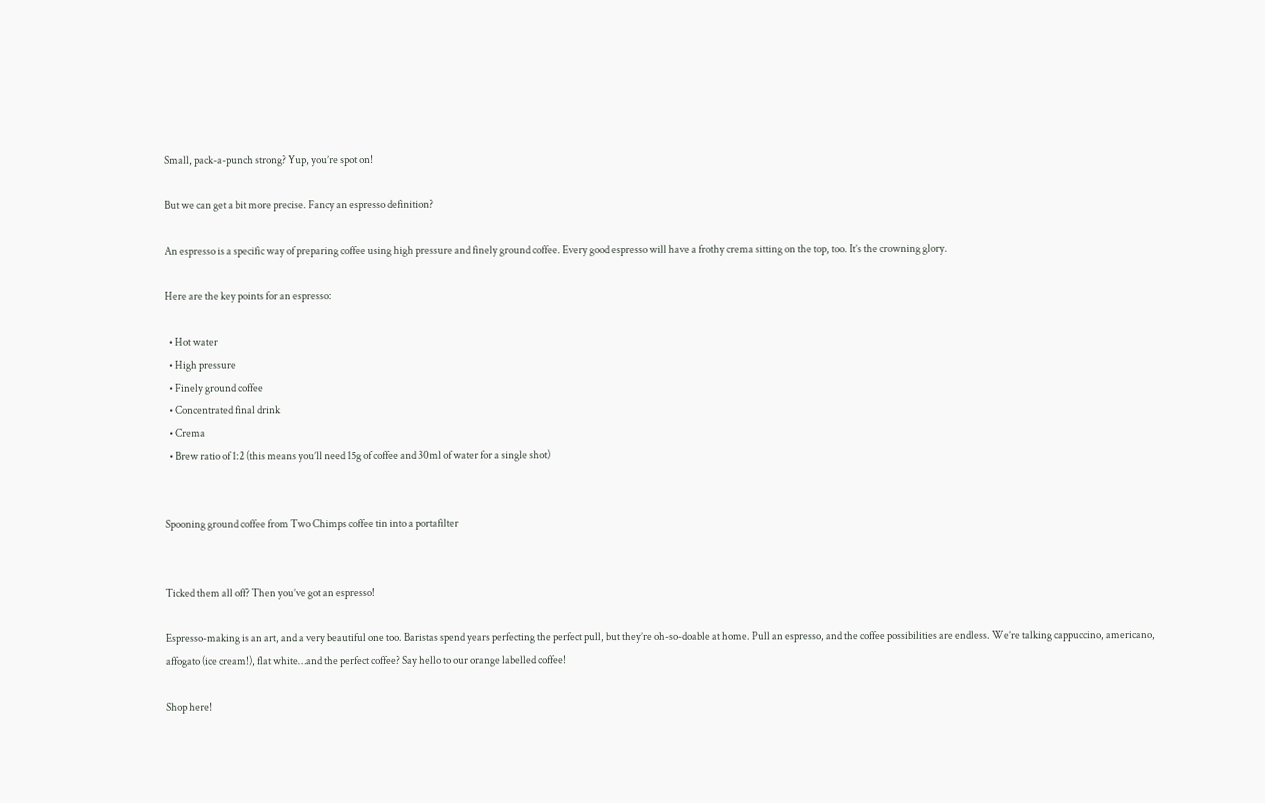Small, pack-a-punch strong? Yup, you’re spot on!

But we can get a bit more precise. Fancy an espresso definition?

An espresso is a specific way of preparing coffee using high pressure and finely ground coffee. Every good espresso will have a frothy crema sitting on the top, too. It’s the crowning glory.

Here are the key points for an espresso:

  • Hot water
  • High pressure
  • Finely ground coffee
  • Concentrated final drink
  • Crema
  • Brew ratio of 1:2 (this means you’ll need 15g of coffee and 30ml of water for a single shot)


Spooning ground coffee from Two Chimps coffee tin into a portafilter


Ticked them all off? Then you’ve got an espresso!

Espresso-making is an art, and a very beautiful one too. Baristas spend years perfecting the perfect pull, but they’re oh-so-doable at home. Pull an espresso, and the coffee possibilities are endless. We’re talking cappuccino, americano, affogato (ice cream!), flat white…and the perfect coffee? Say hello to our orange labelled coffee!

Shop here!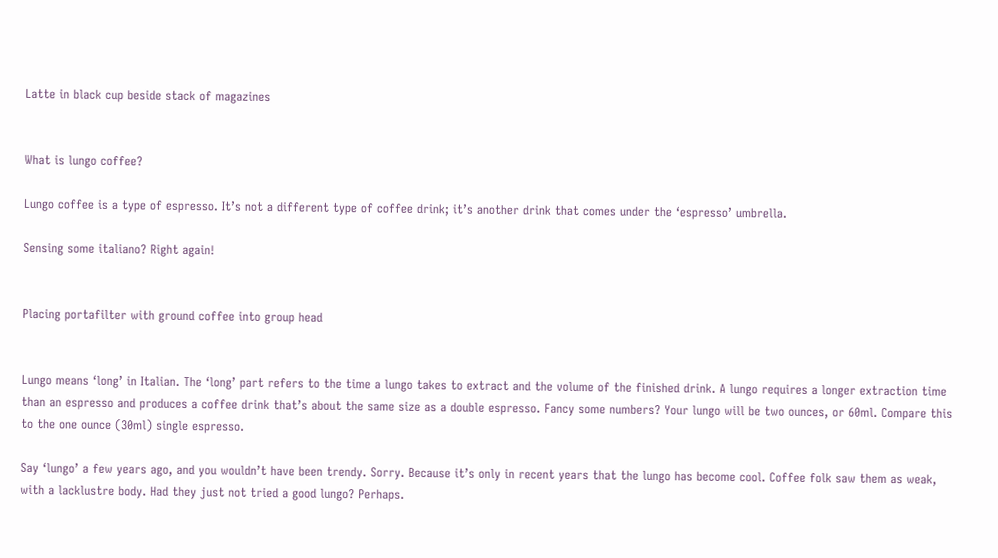Latte in black cup beside stack of magazines


What is lungo coffee?

Lungo coffee is a type of espresso. It’s not a different type of coffee drink; it’s another drink that comes under the ‘espresso’ umbrella.

Sensing some italiano? Right again!


Placing portafilter with ground coffee into group head


Lungo means ‘long’ in Italian. The ‘long’ part refers to the time a lungo takes to extract and the volume of the finished drink. A lungo requires a longer extraction time than an espresso and produces a coffee drink that’s about the same size as a double espresso. Fancy some numbers? Your lungo will be two ounces, or 60ml. Compare this to the one ounce (30ml) single espresso.

Say ‘lungo’ a few years ago, and you wouldn’t have been trendy. Sorry. Because it’s only in recent years that the lungo has become cool. Coffee folk saw them as weak, with a lacklustre body. Had they just not tried a good lungo? Perhaps.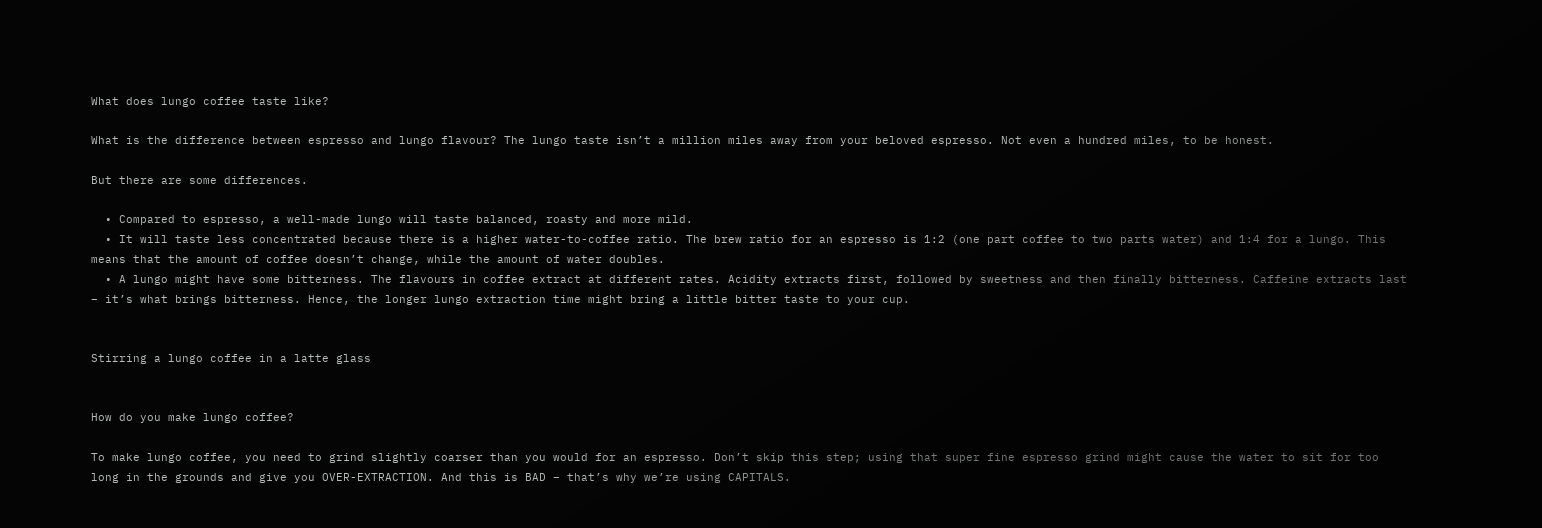What does lungo coffee taste like?

What is the difference between espresso and lungo flavour? The lungo taste isn’t a million miles away from your beloved espresso. Not even a hundred miles, to be honest.

But there are some differences.

  • Compared to espresso, a well-made lungo will taste balanced, roasty and more mild.
  • It will taste less concentrated because there is a higher water-to-coffee ratio. The brew ratio for an espresso is 1:2 (one part coffee to two parts water) and 1:4 for a lungo. This means that the amount of coffee doesn’t change, while the amount of water doubles.
  • A lungo might have some bitterness. The flavours in coffee extract at different rates. Acidity extracts first, followed by sweetness and then finally bitterness. Caffeine extracts last – it’s what brings bitterness. Hence, the longer lungo extraction time might bring a little bitter taste to your cup.


Stirring a lungo coffee in a latte glass


How do you make lungo coffee?

To make lungo coffee, you need to grind slightly coarser than you would for an espresso. Don’t skip this step; using that super fine espresso grind might cause the water to sit for too long in the grounds and give you OVER-EXTRACTION. And this is BAD – that’s why we’re using CAPITALS.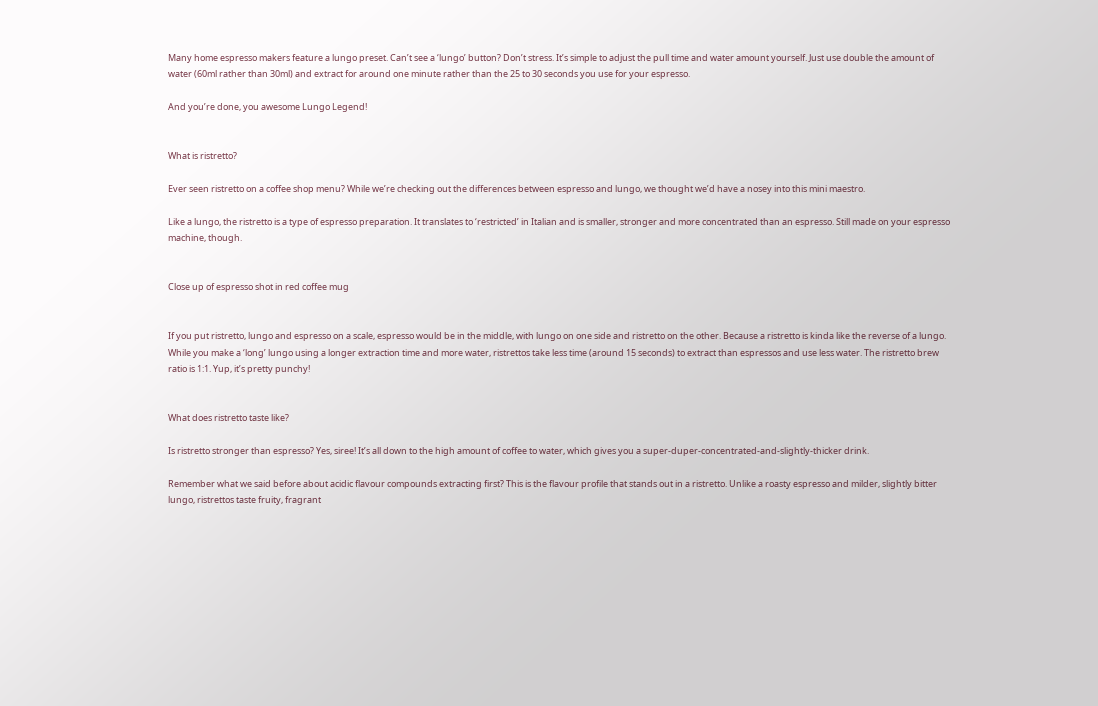Many home espresso makers feature a lungo preset. Can’t see a ‘lungo’ button? Don’t stress. It’s simple to adjust the pull time and water amount yourself. Just use double the amount of water (60ml rather than 30ml) and extract for around one minute rather than the 25 to 30 seconds you use for your espresso.

And you’re done, you awesome Lungo Legend!


What is ristretto?

Ever seen ristretto on a coffee shop menu? While we’re checking out the differences between espresso and lungo, we thought we’d have a nosey into this mini maestro.

Like a lungo, the ristretto is a type of espresso preparation. It translates to ‘restricted’ in Italian and is smaller, stronger and more concentrated than an espresso. Still made on your espresso machine, though.


Close up of espresso shot in red coffee mug


If you put ristretto, lungo and espresso on a scale, espresso would be in the middle, with lungo on one side and ristretto on the other. Because a ristretto is kinda like the reverse of a lungo. While you make a ‘long’ lungo using a longer extraction time and more water, ristrettos take less time (around 15 seconds) to extract than espressos and use less water. The ristretto brew ratio is 1:1. Yup, it’s pretty punchy!


What does ristretto taste like?

Is ristretto stronger than espresso? Yes, siree! It’s all down to the high amount of coffee to water, which gives you a super-duper-concentrated-and-slightly-thicker drink.

Remember what we said before about acidic flavour compounds extracting first? This is the flavour profile that stands out in a ristretto. Unlike a roasty espresso and milder, slightly bitter lungo, ristrettos taste fruity, fragrant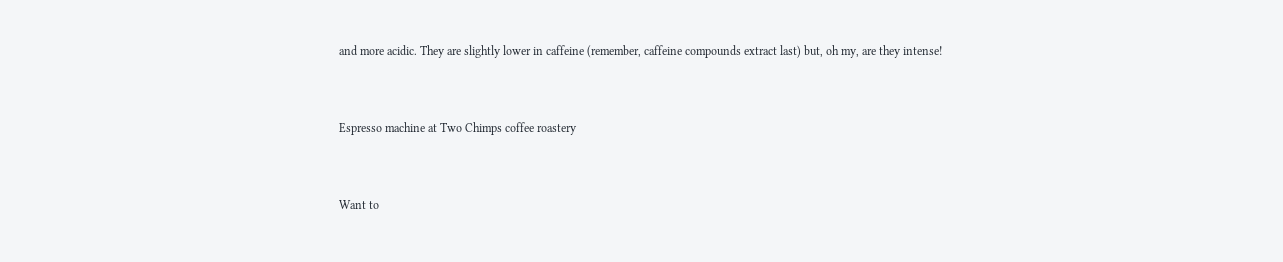and more acidic. They are slightly lower in caffeine (remember, caffeine compounds extract last) but, oh my, are they intense!


Espresso machine at Two Chimps coffee roastery


Want to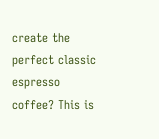create the perfect classic espresso coffee? This is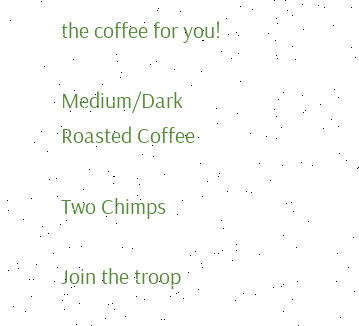the coffee for you!

Medium/Dark Roasted Coffee

Two Chimps

Join the troop